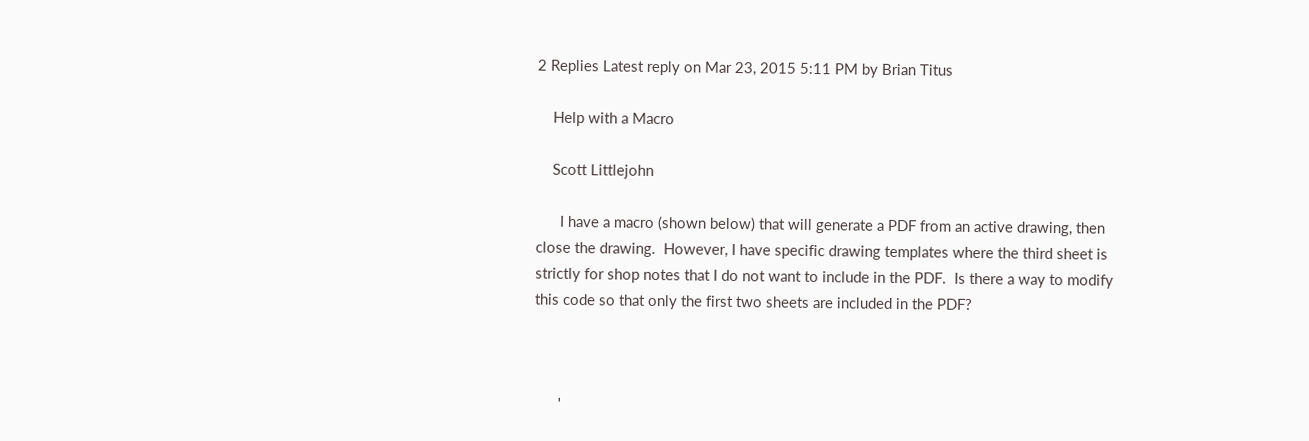2 Replies Latest reply on Mar 23, 2015 5:11 PM by Brian Titus

    Help with a Macro

    Scott Littlejohn

      I have a macro (shown below) that will generate a PDF from an active drawing, then close the drawing.  However, I have specific drawing templates where the third sheet is strictly for shop notes that I do not want to include in the PDF.  Is there a way to modify this code so that only the first two sheets are included in the PDF?



      '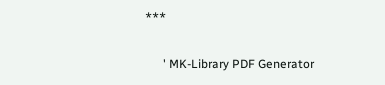***

      ' MK-Library PDF Generator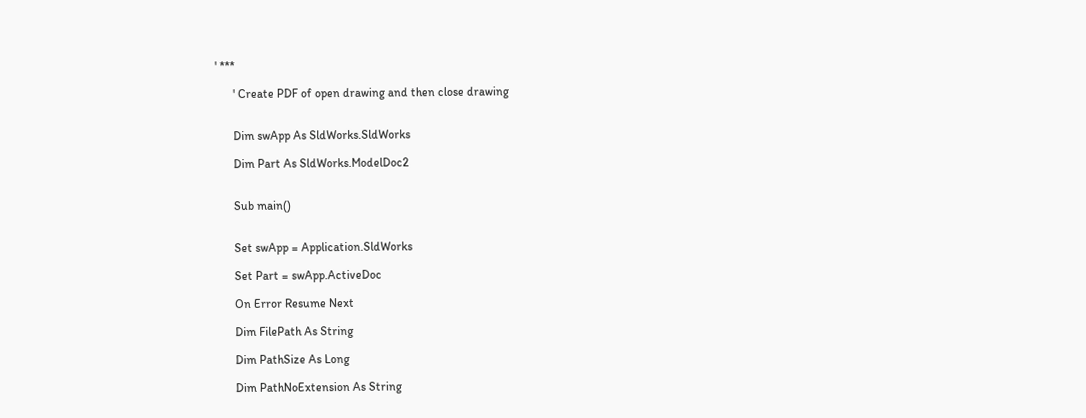' ***

      ' Create PDF of open drawing and then close drawing


      Dim swApp As SldWorks.SldWorks

      Dim Part As SldWorks.ModelDoc2


      Sub main()


      Set swApp = Application.SldWorks

      Set Part = swApp.ActiveDoc

      On Error Resume Next

      Dim FilePath As String

      Dim PathSize As Long

      Dim PathNoExtension As String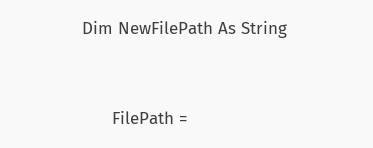Dim NewFilePath As String


      FilePath =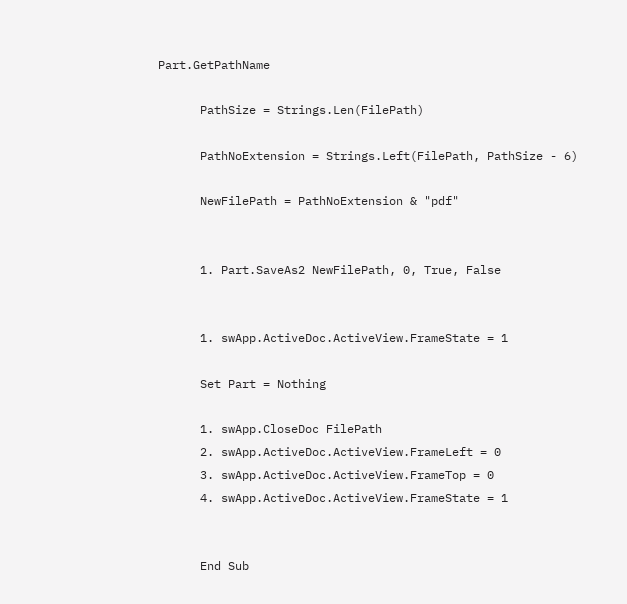Part.GetPathName

      PathSize = Strings.Len(FilePath)

      PathNoExtension = Strings.Left(FilePath, PathSize - 6)

      NewFilePath = PathNoExtension & "pdf"


      1. Part.SaveAs2 NewFilePath, 0, True, False


      1. swApp.ActiveDoc.ActiveView.FrameState = 1

      Set Part = Nothing

      1. swApp.CloseDoc FilePath
      2. swApp.ActiveDoc.ActiveView.FrameLeft = 0
      3. swApp.ActiveDoc.ActiveView.FrameTop = 0
      4. swApp.ActiveDoc.ActiveView.FrameState = 1


      End Sub